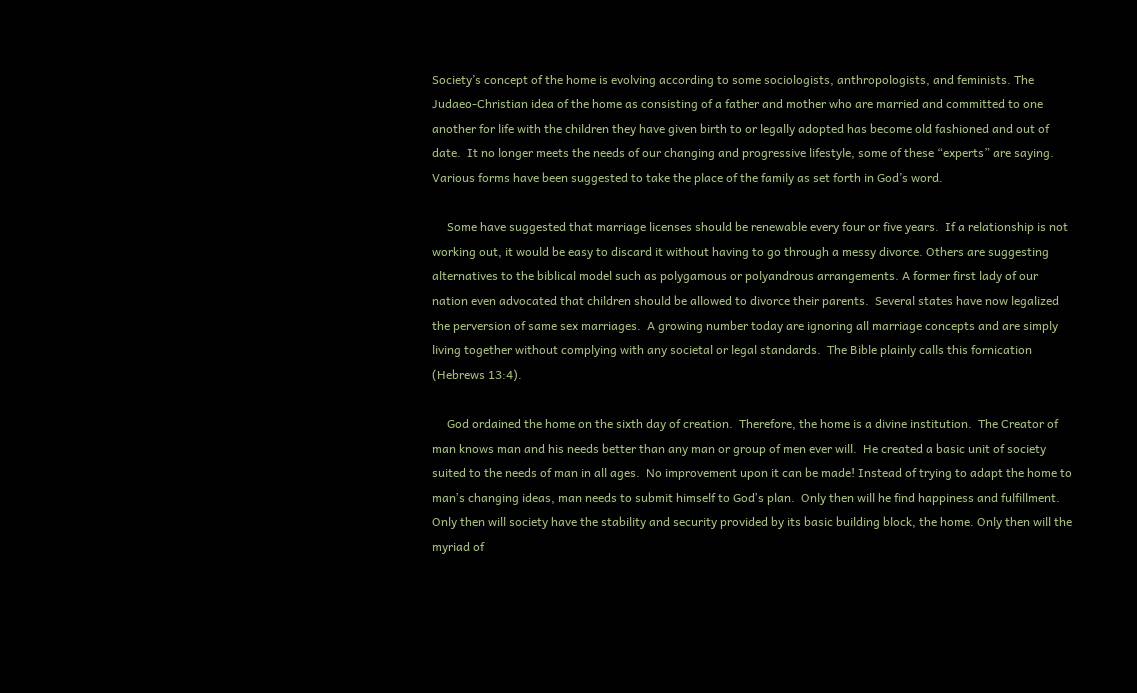Society’s concept of the home is evolving according to some sociologists, anthropologists, and feminists. The Judaeo-Christian idea of the home as consisting of a father and mother who are married and committed to one another for life with the children they have given birth to or legally adopted has become old fashioned and out of date.  It no longer meets the needs of our changing and progressive lifestyle, some of these “experts” are saying.  Various forms have been suggested to take the place of the family as set forth in God’s word.

     Some have suggested that marriage licenses should be renewable every four or five years.  If a relationship is not working out, it would be easy to discard it without having to go through a messy divorce. Others are suggesting alternatives to the biblical model such as polygamous or polyandrous arrangements. A former first lady of our nation even advocated that children should be allowed to divorce their parents.  Several states have now legalized the perversion of same sex marriages.  A growing number today are ignoring all marriage concepts and are simply living together without complying with any societal or legal standards.  The Bible plainly calls this fornication (Hebrews 13:4).

     God ordained the home on the sixth day of creation.  Therefore, the home is a divine institution.  The Creator of man knows man and his needs better than any man or group of men ever will.  He created a basic unit of society suited to the needs of man in all ages.  No improvement upon it can be made! Instead of trying to adapt the home to manʼs changing ideas, man needs to submit himself to Godʼs plan.  Only then will he find happiness and fulfillment. Only then will society have the stability and security provided by its basic building block, the home. Only then will the myriad of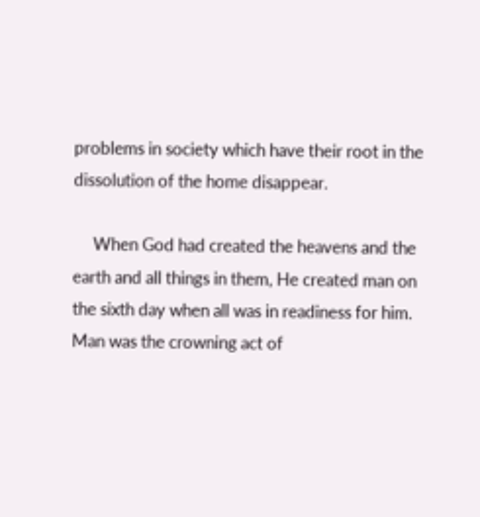problems in society which have their root in the dissolution of the home disappear.

     When God had created the heavens and the earth and all things in them, He created man on the sixth day when all was in readiness for him. Man was the crowning act of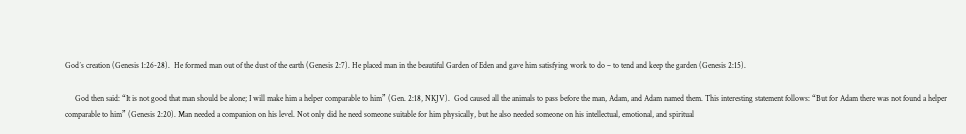Godʼs creation (Genesis 1:26-28).  He formed man out of the dust of the earth (Genesis 2:7). He placed man in the beautiful Garden of Eden and gave him satisfying work to do – to tend and keep the garden (Genesis 2:15).

     God then said: “It is not good that man should be alone; I will make him a helper comparable to him” (Gen. 2:18, NKJV).  God caused all the animals to pass before the man, Adam, and Adam named them. This interesting statement follows: “But for Adam there was not found a helper comparable to him” (Genesis 2:20). Man needed a companion on his level. Not only did he need someone suitable for him physically, but he also needed someone on his intellectual, emotional, and spiritual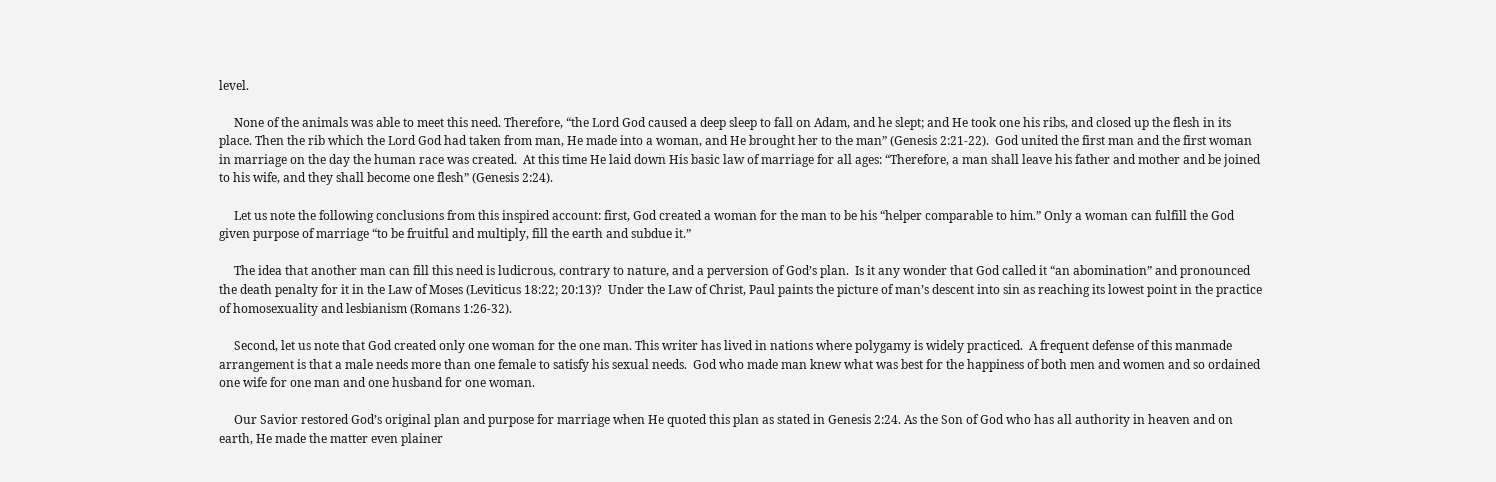level.

     None of the animals was able to meet this need. Therefore, “the Lord God caused a deep sleep to fall on Adam, and he slept; and He took one his ribs, and closed up the flesh in its place. Then the rib which the Lord God had taken from man, He made into a woman, and He brought her to the man” (Genesis 2:21-22).  God united the first man and the first woman in marriage on the day the human race was created.  At this time He laid down His basic law of marriage for all ages: “Therefore, a man shall leave his father and mother and be joined to his wife, and they shall become one flesh” (Genesis 2:24).

     Let us note the following conclusions from this inspired account: first, God created a woman for the man to be his “helper comparable to him.” Only a woman can fulfill the God given purpose of marriage “to be fruitful and multiply, fill the earth and subdue it.”

     The idea that another man can fill this need is ludicrous, contrary to nature, and a perversion of Godʼs plan.  Is it any wonder that God called it “an abomination” and pronounced the death penalty for it in the Law of Moses (Leviticus 18:22; 20:13)?  Under the Law of Christ, Paul paints the picture of manʼs descent into sin as reaching its lowest point in the practice of homosexuality and lesbianism (Romans 1:26-32).

     Second, let us note that God created only one woman for the one man. This writer has lived in nations where polygamy is widely practiced.  A frequent defense of this manmade arrangement is that a male needs more than one female to satisfy his sexual needs.  God who made man knew what was best for the happiness of both men and women and so ordained one wife for one man and one husband for one woman.

     Our Savior restored Godʼs original plan and purpose for marriage when He quoted this plan as stated in Genesis 2:24. As the Son of God who has all authority in heaven and on earth, He made the matter even plainer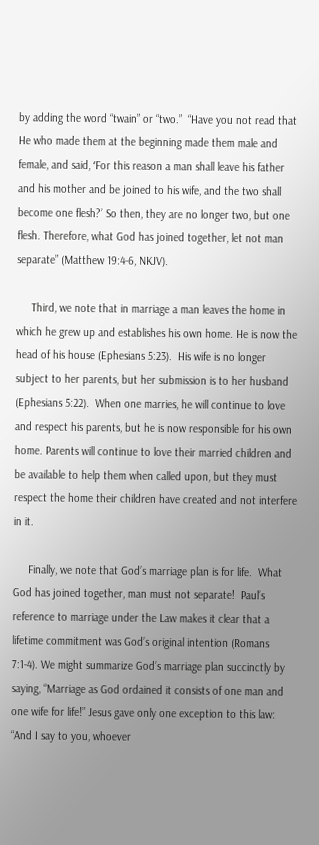by adding the word “twain” or “two.”  “Have you not read that He who made them at the beginning made them male and female, and said, ʻFor this reason a man shall leave his father and his mother and be joined to his wife, and the two shall become one flesh?ʼ So then, they are no longer two, but one flesh. Therefore, what God has joined together, let not man separate” (Matthew 19:4-6, NKJV).

     Third, we note that in marriage a man leaves the home in which he grew up and establishes his own home. He is now the head of his house (Ephesians 5:23).  His wife is no longer subject to her parents, but her submission is to her husband (Ephesians 5:22).  When one marries, he will continue to love and respect his parents, but he is now responsible for his own home. Parents will continue to love their married children and be available to help them when called upon, but they must respect the home their children have created and not interfere in it.

     Finally, we note that Godʼs marriage plan is for life.  What God has joined together, man must not separate!  Paulʼs reference to marriage under the Law makes it clear that a lifetime commitment was Godʼs original intention (Romans 7:1-4). We might summarize Godʼs marriage plan succinctly by saying, “Marriage as God ordained it consists of one man and one wife for life!” Jesus gave only one exception to this law: “And I say to you, whoever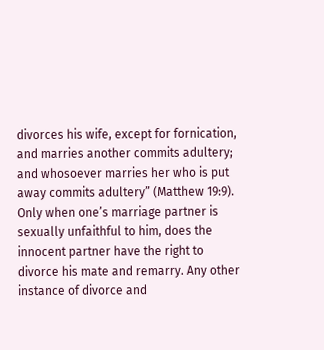divorces his wife, except for fornication, and marries another commits adultery; and whosoever marries her who is put away commits adultery” (Matthew 19:9).  Only when oneʼs marriage partner is sexually unfaithful to him, does the innocent partner have the right to divorce his mate and remarry. Any other instance of divorce and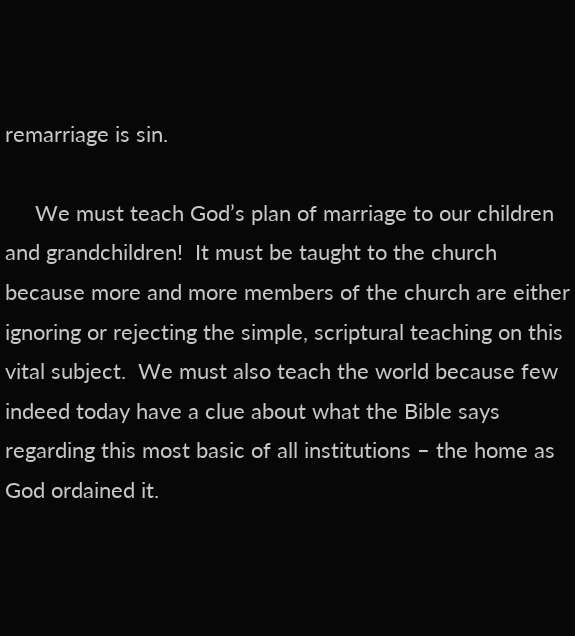remarriage is sin.

     We must teach Godʼs plan of marriage to our children and grandchildren!  It must be taught to the church because more and more members of the church are either ignoring or rejecting the simple, scriptural teaching on this vital subject.  We must also teach the world because few indeed today have a clue about what the Bible says regarding this most basic of all institutions – the home as God ordained it.